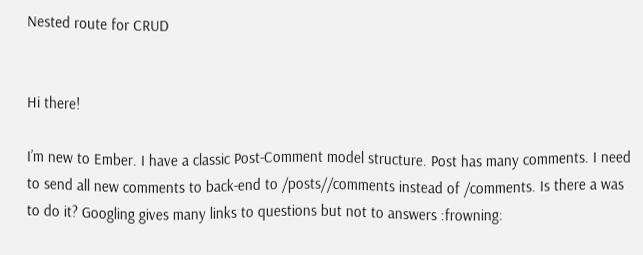Nested route for CRUD


Hi there!

I’m new to Ember. I have a classic Post-Comment model structure. Post has many comments. I need to send all new comments to back-end to /posts//comments instead of /comments. Is there a was to do it? Googling gives many links to questions but not to answers :frowning: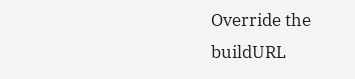Override the buildURL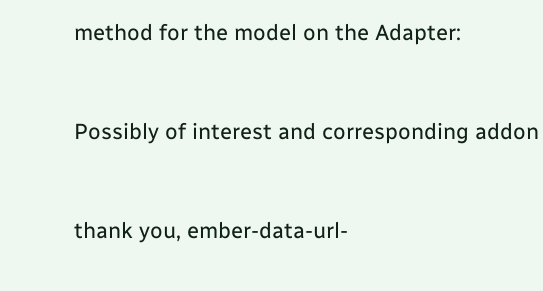method for the model on the Adapter:


Possibly of interest and corresponding addon


thank you, ember-data-url-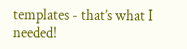templates - that’s what I needed!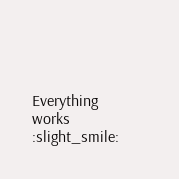Everything works :slight_smile: